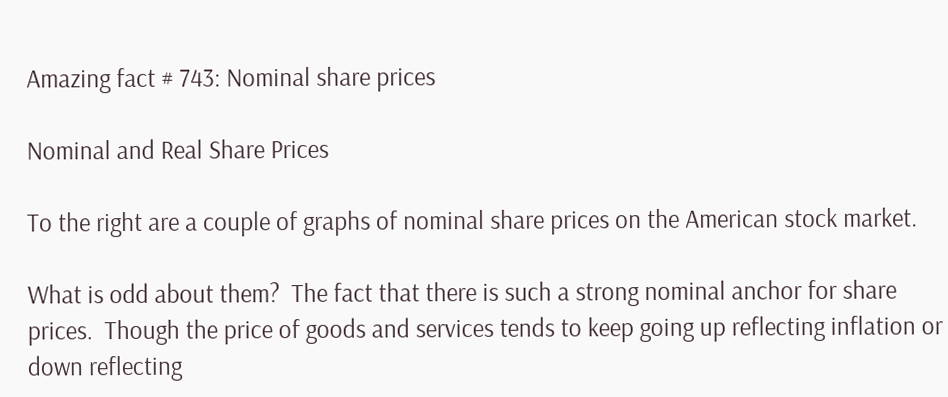Amazing fact # 743: Nominal share prices

Nominal and Real Share Prices

To the right are a couple of graphs of nominal share prices on the American stock market.

What is odd about them?  The fact that there is such a strong nominal anchor for share prices.  Though the price of goods and services tends to keep going up reflecting inflation or down reflecting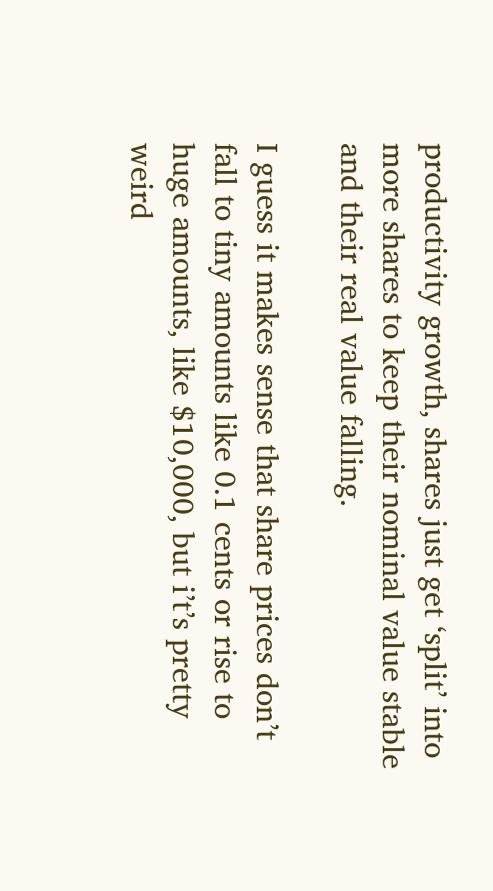productivity growth, shares just get ‘split’ into more shares to keep their nominal value stable and their real value falling.

I guess it makes sense that share prices don’t fall to tiny amounts like 0.1 cents or rise to huge amounts, like $10,000, but i’t’s pretty weird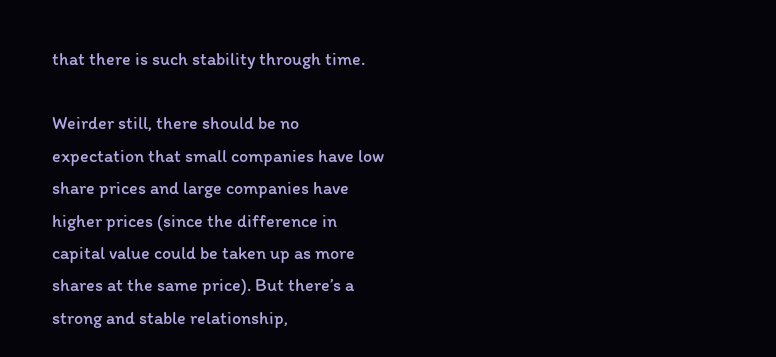that there is such stability through time.

Weirder still, there should be no expectation that small companies have low share prices and large companies have higher prices (since the difference in capital value could be taken up as more shares at the same price). But there’s a strong and stable relationship,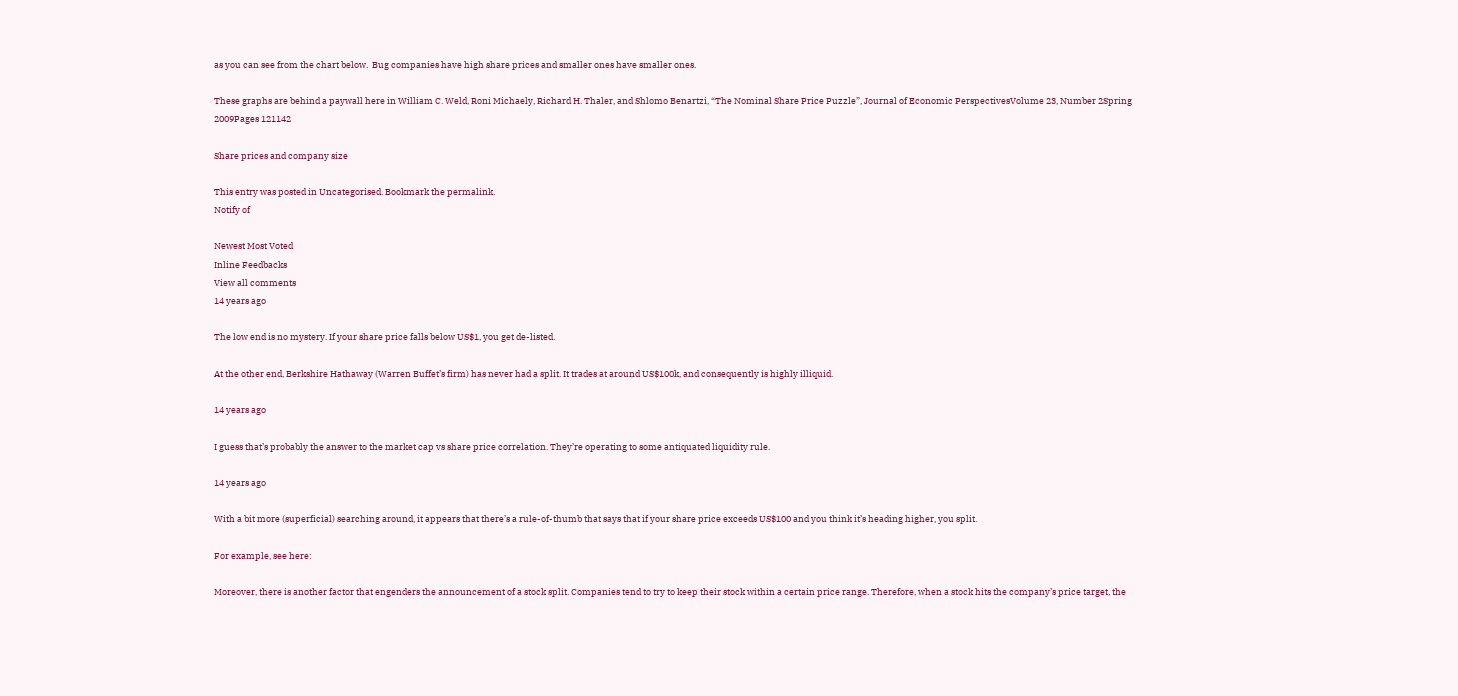as you can see from the chart below.  Bug companies have high share prices and smaller ones have smaller ones.

These graphs are behind a paywall here in William C. Weld, Roni Michaely, Richard H. Thaler, and Shlomo Benartzi, “The Nominal Share Price Puzzle”, Journal of Economic PerspectivesVolume 23, Number 2Spring 2009Pages 121142

Share prices and company size

This entry was posted in Uncategorised. Bookmark the permalink.
Notify of

Newest Most Voted
Inline Feedbacks
View all comments
14 years ago

The low end is no mystery. If your share price falls below US$1, you get de-listed.

At the other end, Berkshire Hathaway (Warren Buffet’s firm) has never had a split. It trades at around US$100k, and consequently is highly illiquid.

14 years ago

I guess that’s probably the answer to the market cap vs share price correlation. They’re operating to some antiquated liquidity rule.

14 years ago

With a bit more (superficial) searching around, it appears that there’s a rule-of-thumb that says that if your share price exceeds US$100 and you think it’s heading higher, you split.

For example, see here:

Moreover, there is another factor that engenders the announcement of a stock split. Companies tend to try to keep their stock within a certain price range. Therefore, when a stock hits the company’s price target, the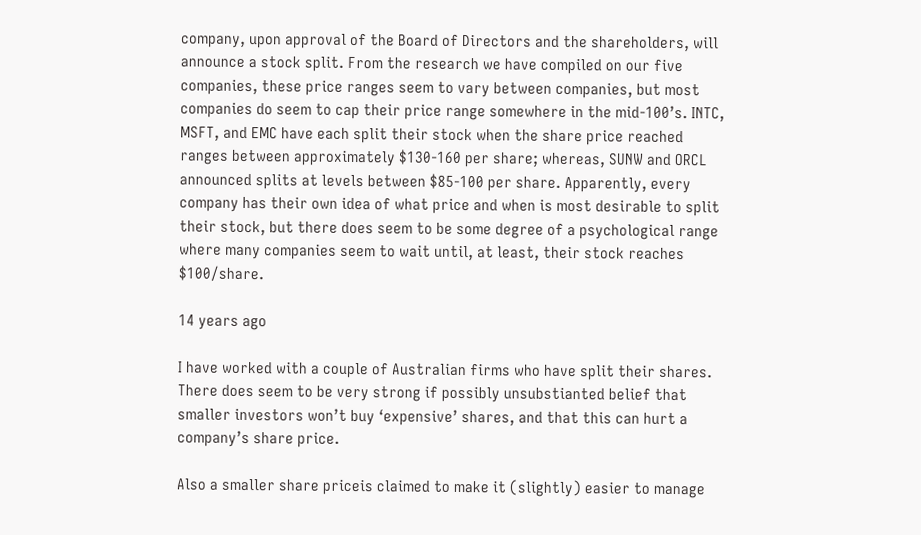company, upon approval of the Board of Directors and the shareholders, will announce a stock split. From the research we have compiled on our five companies, these price ranges seem to vary between companies, but most companies do seem to cap their price range somewhere in the mid-100’s. INTC, MSFT, and EMC have each split their stock when the share price reached ranges between approximately $130-160 per share; whereas, SUNW and ORCL announced splits at levels between $85-100 per share. Apparently, every company has their own idea of what price and when is most desirable to split their stock, but there does seem to be some degree of a psychological range where many companies seem to wait until, at least, their stock reaches $100/share.

14 years ago

I have worked with a couple of Australian firms who have split their shares. There does seem to be very strong if possibly unsubstianted belief that smaller investors won’t buy ‘expensive’ shares, and that this can hurt a company’s share price.

Also a smaller share priceis claimed to make it (slightly) easier to manage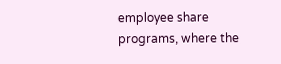employee share programs, where the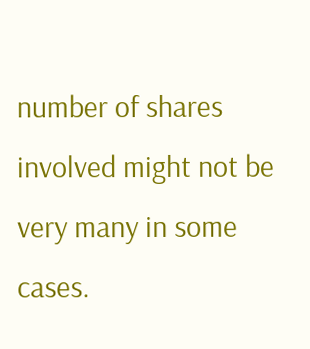number of shares involved might not be very many in some cases.